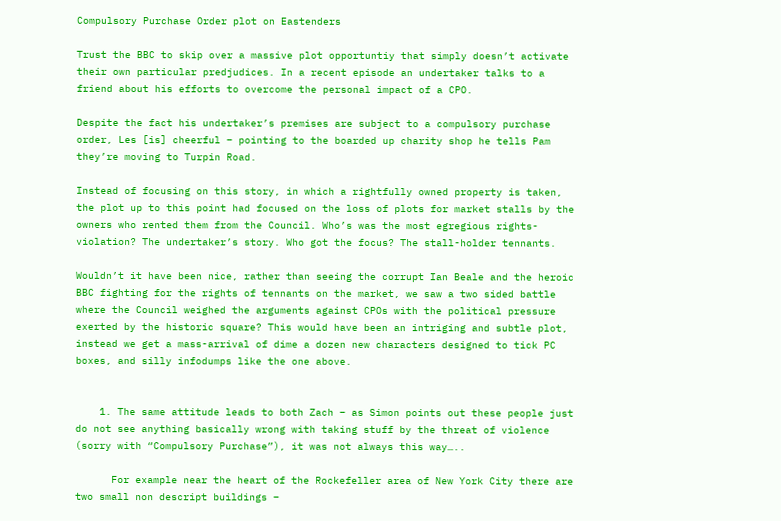Compulsory Purchase Order plot on Eastenders

Trust the BBC to skip over a massive plot opportuntiy that simply doesn’t activate their own particular predjudices. In a recent episode an undertaker talks to a friend about his efforts to overcome the personal impact of a CPO.

Despite the fact his undertaker’s premises are subject to a compulsory purchase order, Les [is] cheerful – pointing to the boarded up charity shop he tells Pam they’re moving to Turpin Road.

Instead of focusing on this story, in which a rightfully owned property is taken, the plot up to this point had focused on the loss of plots for market stalls by the owners who rented them from the Council. Who’s was the most egregious rights-violation? The undertaker’s story. Who got the focus? The stall-holder tennants.

Wouldn’t it have been nice, rather than seeing the corrupt Ian Beale and the heroic BBC fighting for the rights of tennants on the market, we saw a two sided battle where the Council weighed the arguments against CPOs with the political pressure exerted by the historic square? This would have been an intriging and subtle plot, instead we get a mass-arrival of dime a dozen new characters designed to tick PC boxes, and silly infodumps like the one above.


    1. The same attitude leads to both Zach – as Simon points out these people just do not see anything basically wrong with taking stuff by the threat of violence (sorry with “Compulsory Purchase”), it was not always this way…..

      For example near the heart of the Rockefeller area of New York City there are two small non descript buildings –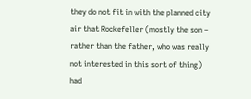they do not fit in with the planned city air that Rockefeller (mostly the son – rather than the father, who was really not interested in this sort of thing) had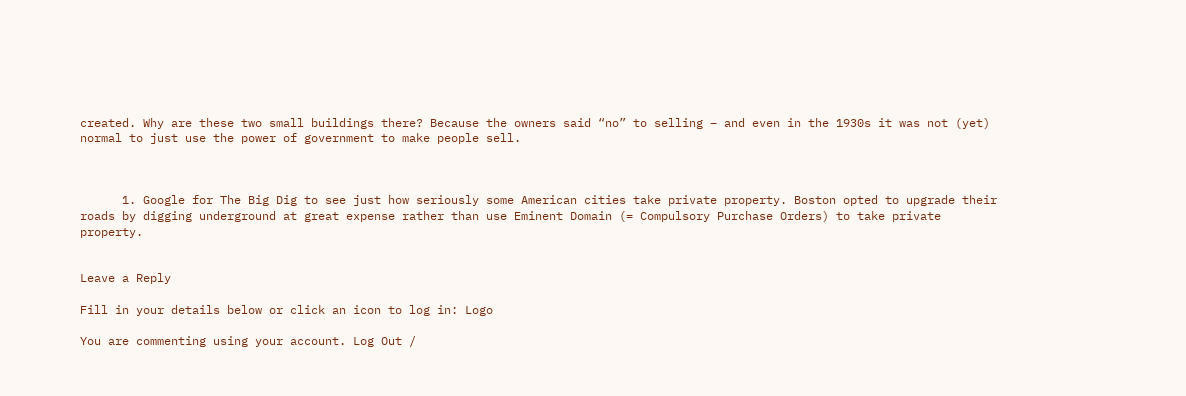created. Why are these two small buildings there? Because the owners said “no” to selling – and even in the 1930s it was not (yet) normal to just use the power of government to make people sell.



      1. Google for The Big Dig to see just how seriously some American cities take private property. Boston opted to upgrade their roads by digging underground at great expense rather than use Eminent Domain (= Compulsory Purchase Orders) to take private property.


Leave a Reply

Fill in your details below or click an icon to log in: Logo

You are commenting using your account. Log Out /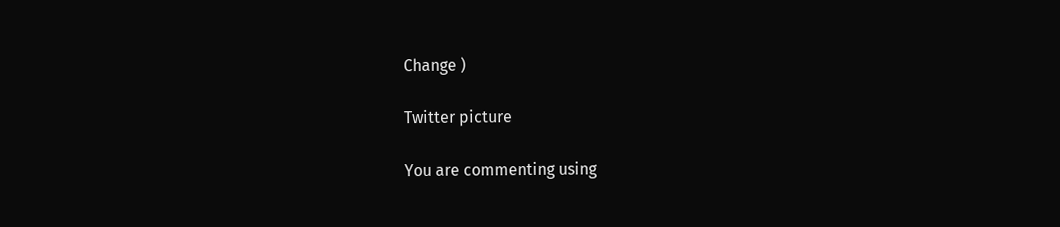Change )

Twitter picture

You are commenting using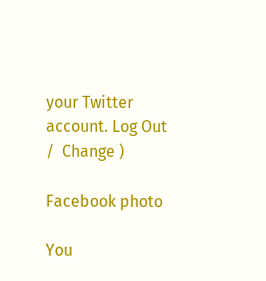your Twitter account. Log Out /  Change )

Facebook photo

You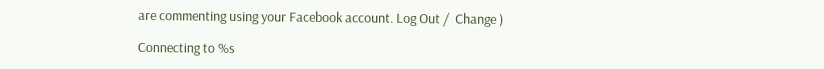are commenting using your Facebook account. Log Out /  Change )

Connecting to %s